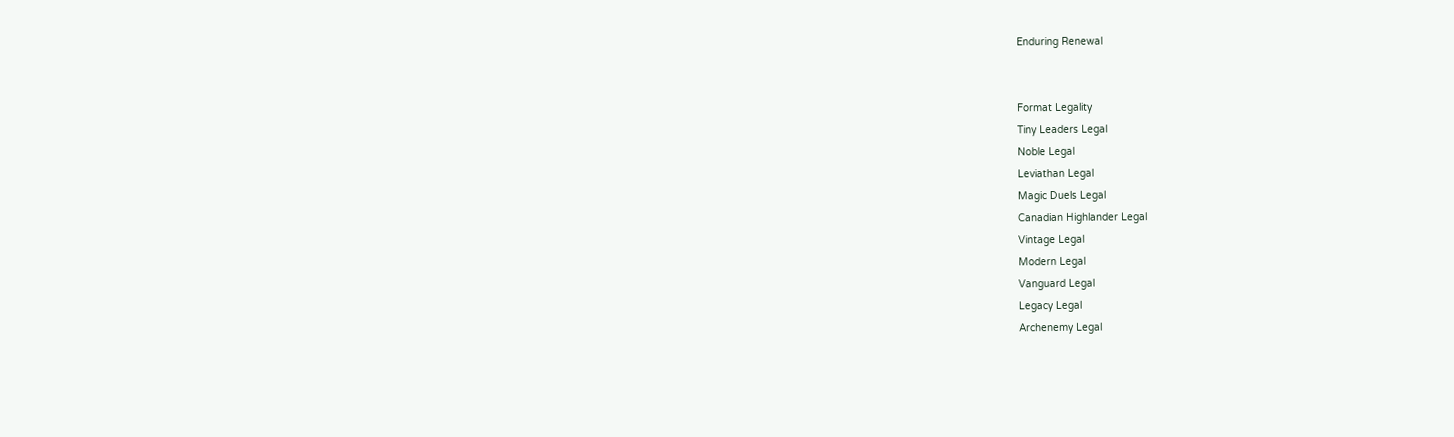Enduring Renewal


Format Legality
Tiny Leaders Legal
Noble Legal
Leviathan Legal
Magic Duels Legal
Canadian Highlander Legal
Vintage Legal
Modern Legal
Vanguard Legal
Legacy Legal
Archenemy Legal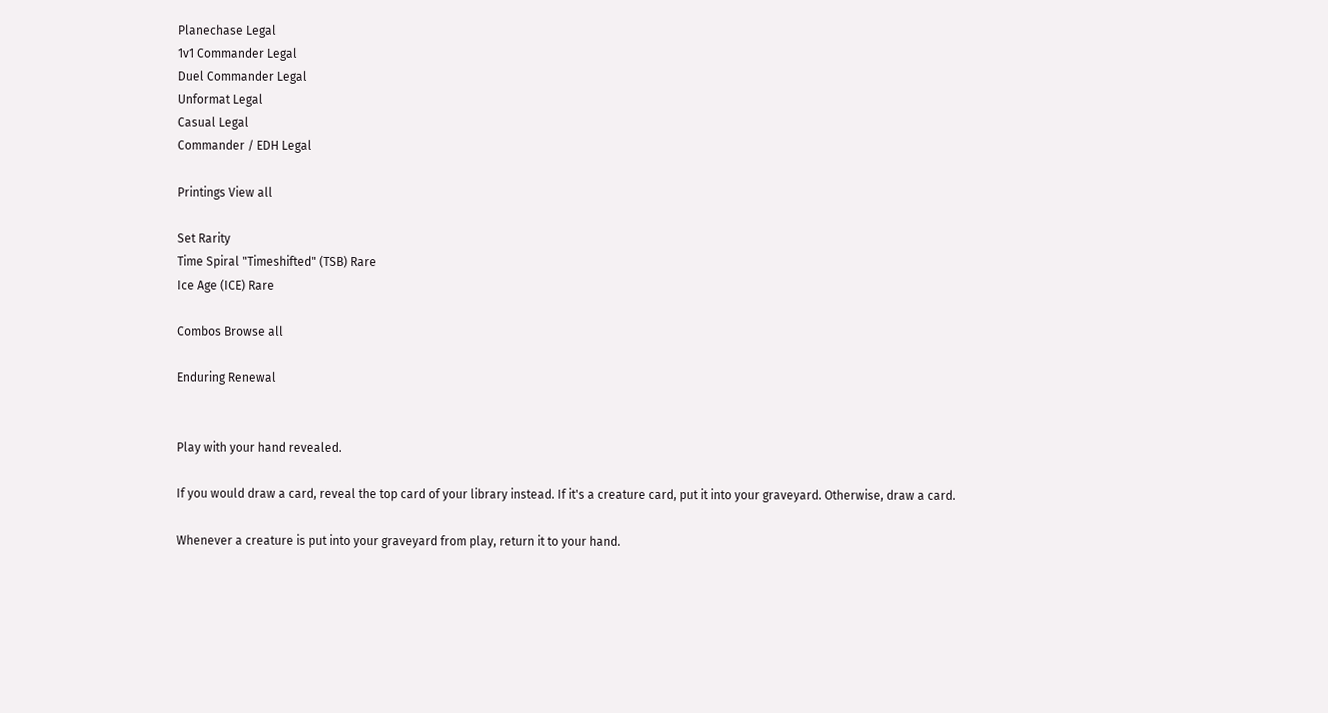Planechase Legal
1v1 Commander Legal
Duel Commander Legal
Unformat Legal
Casual Legal
Commander / EDH Legal

Printings View all

Set Rarity
Time Spiral "Timeshifted" (TSB) Rare
Ice Age (ICE) Rare

Combos Browse all

Enduring Renewal


Play with your hand revealed.

If you would draw a card, reveal the top card of your library instead. If it's a creature card, put it into your graveyard. Otherwise, draw a card.

Whenever a creature is put into your graveyard from play, return it to your hand.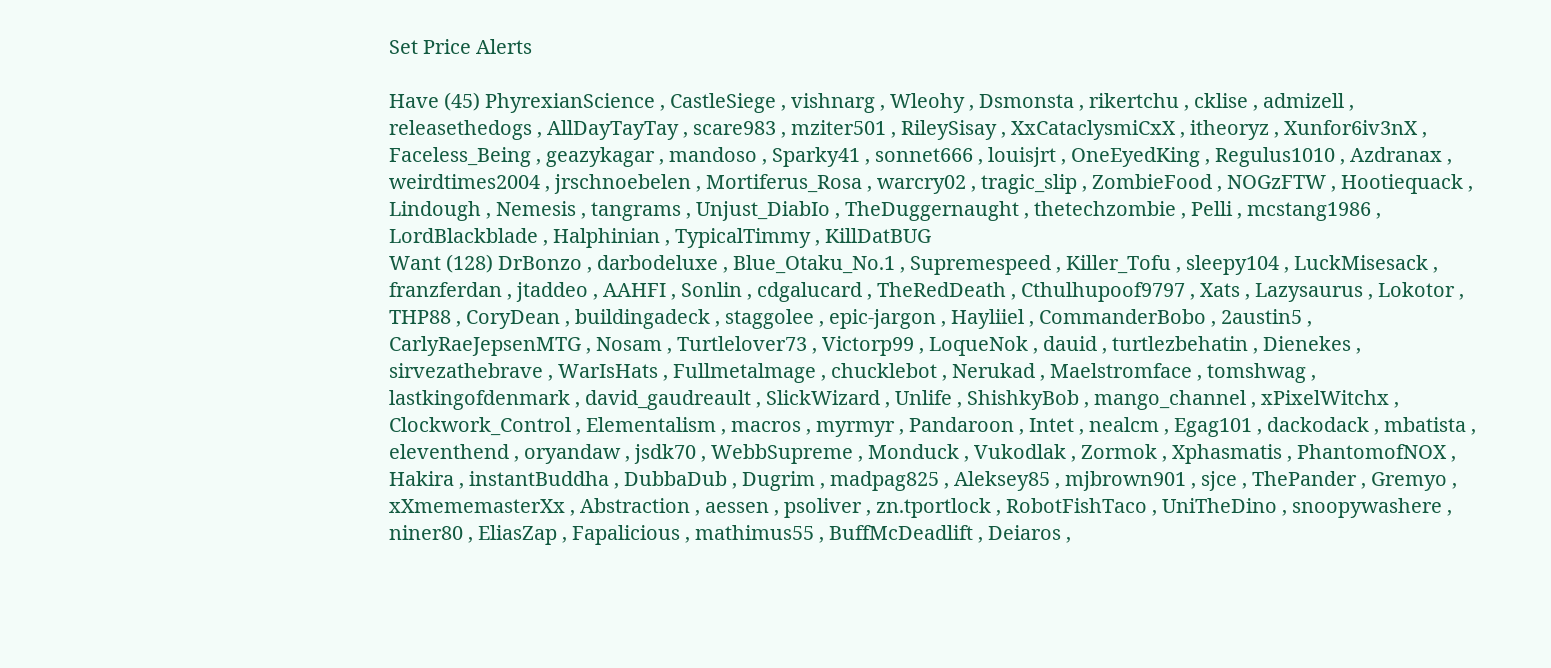Set Price Alerts

Have (45) PhyrexianScience , CastleSiege , vishnarg , Wleohy , Dsmonsta , rikertchu , cklise , admizell , releasethedogs , AllDayTayTay , scare983 , mziter501 , RileySisay , XxCataclysmiCxX , itheoryz , Xunfor6iv3nX , Faceless_Being , geazykagar , mandoso , Sparky41 , sonnet666 , louisjrt , OneEyedKing , Regulus1010 , Azdranax , weirdtimes2004 , jrschnoebelen , Mortiferus_Rosa , warcry02 , tragic_slip , ZombieFood , NOGzFTW , Hootiequack , Lindough , Nemesis , tangrams , Unjust_DiabIo , TheDuggernaught , thetechzombie , Pelli , mcstang1986 , LordBlackblade , Halphinian , TypicalTimmy , KillDatBUG
Want (128) DrBonzo , darbodeluxe , Blue_Otaku_No.1 , Supremespeed , Killer_Tofu , sleepy104 , LuckMisesack , franzferdan , jtaddeo , AAHFI , Sonlin , cdgalucard , TheRedDeath , Cthulhupoof9797 , Xats , Lazysaurus , Lokotor , THP88 , CoryDean , buildingadeck , staggolee , epic-jargon , Hayliiel , CommanderBobo , 2austin5 , CarlyRaeJepsenMTG , Nosam , Turtlelover73 , Victorp99 , LoqueNok , dauid , turtlezbehatin , Dienekes , sirvezathebrave , WarIsHats , Fullmetalmage , chucklebot , Nerukad , Maelstromface , tomshwag , lastkingofdenmark , david_gaudreault , SlickWizard , Unlife , ShishkyBob , mango_channel , xPixelWitchx , Clockwork_Control , Elementalism , macros , myrmyr , Pandaroon , Intet , nealcm , Egag101 , dackodack , mbatista , eleventhend , oryandaw , jsdk70 , WebbSupreme , Monduck , Vukodlak , Zormok , Xphasmatis , PhantomofNOX , Hakira , instantBuddha , DubbaDub , Dugrim , madpag825 , Aleksey85 , mjbrown901 , sjce , ThePander , Gremyo , xXmememasterXx , Abstraction , aessen , psoliver , zn.tportlock , RobotFishTaco , UniTheDino , snoopywashere , niner80 , EliasZap , Fapalicious , mathimus55 , BuffMcDeadlift , Deiaros ,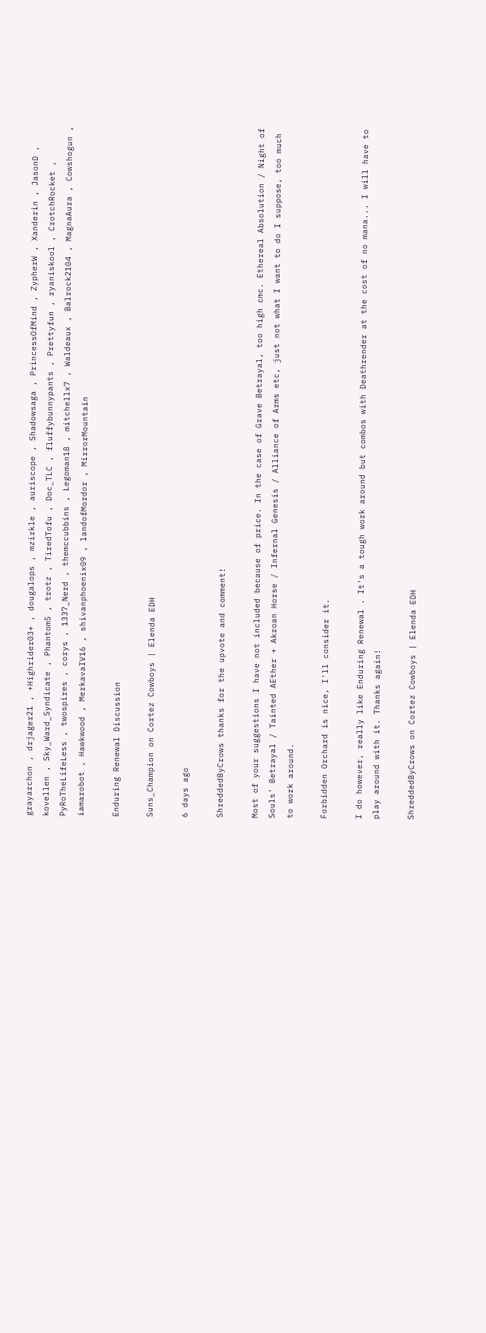grayarchon , drjager21 , +Highrider03+ , dougalops , mzirkle , auriscope , Shadowsaga , PrincessOfMind , ZypherW , Xanderin , JasonD , kovellen , Sky_Ward_Syndicate , Phantom5 , trotz , TiredTofu , Doc_TLC , fluffybunnypants , Prettyfun , ryaniskool , CrotchRocket , PyRoTheLifeLess , twospires , corys , 1337_Nerd , themccubbins , Legoman18 , mitchellx7 , Waldeaux , Balrock2104 , MagnaAura , Cowshogun , iamarobot , Hawkwood , MerkavaIV16 , shivanphoenix09 , landofMordor , MirrorMountain

Enduring Renewal Discussion

Suns_Champion on Cortez Cowboys | Elenda EDH

6 days ago

ShreddedByCrows thanks for the upvote and comment!

Most of your suggestions I have not included because of price. In the case of Grave Betrayal, too high cmc. Ethereal Absolution / Night of Souls' Betrayal / Tainted AEther + Akroan Horse / Infernal Genesis / Alliance of Arms etc, just not what I want to do I suppose, too much to work around.

Forbidden Orchard is nice, I'll consider it.

I do however, really like Enduring Renewal . It's a tough work around but combos with Deathrender at the cost of no mana... I will have to play around with it. Thanks again!

ShreddedByCrows on Cortez Cowboys | Elenda EDH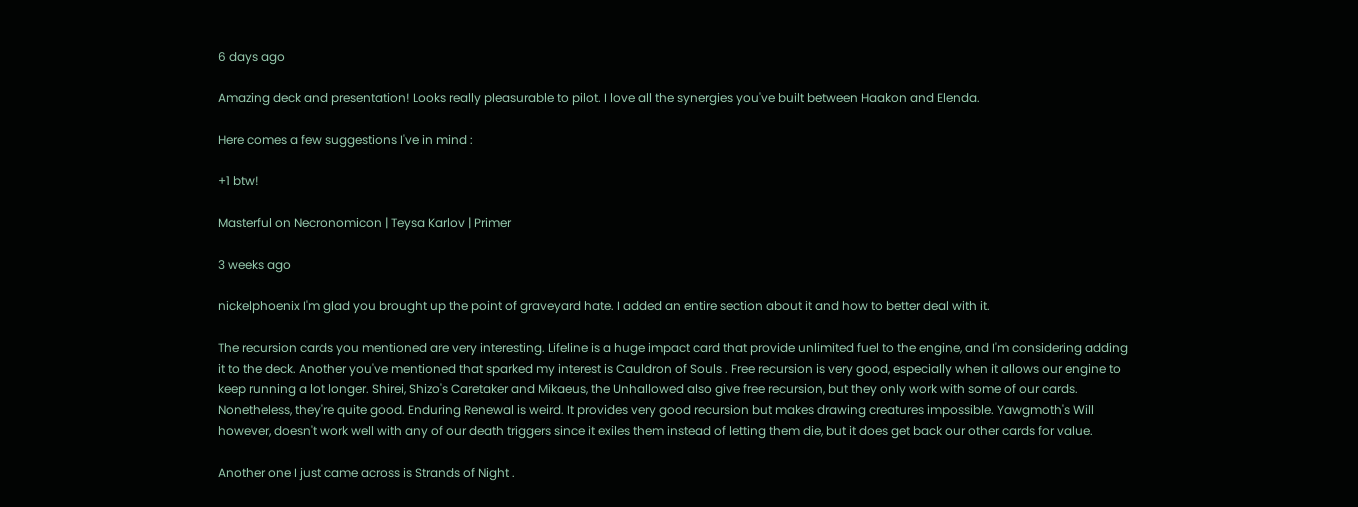6 days ago

Amazing deck and presentation! Looks really pleasurable to pilot. I love all the synergies you've built between Haakon and Elenda.

Here comes a few suggestions I've in mind :

+1 btw!

Masterful on Necronomicon | Teysa Karlov | Primer

3 weeks ago

nickelphoenix I'm glad you brought up the point of graveyard hate. I added an entire section about it and how to better deal with it.

The recursion cards you mentioned are very interesting. Lifeline is a huge impact card that provide unlimited fuel to the engine, and I'm considering adding it to the deck. Another you've mentioned that sparked my interest is Cauldron of Souls . Free recursion is very good, especially when it allows our engine to keep running a lot longer. Shirei, Shizo's Caretaker and Mikaeus, the Unhallowed also give free recursion, but they only work with some of our cards. Nonetheless, they're quite good. Enduring Renewal is weird. It provides very good recursion but makes drawing creatures impossible. Yawgmoth's Will however, doesn't work well with any of our death triggers since it exiles them instead of letting them die, but it does get back our other cards for value.

Another one I just came across is Strands of Night .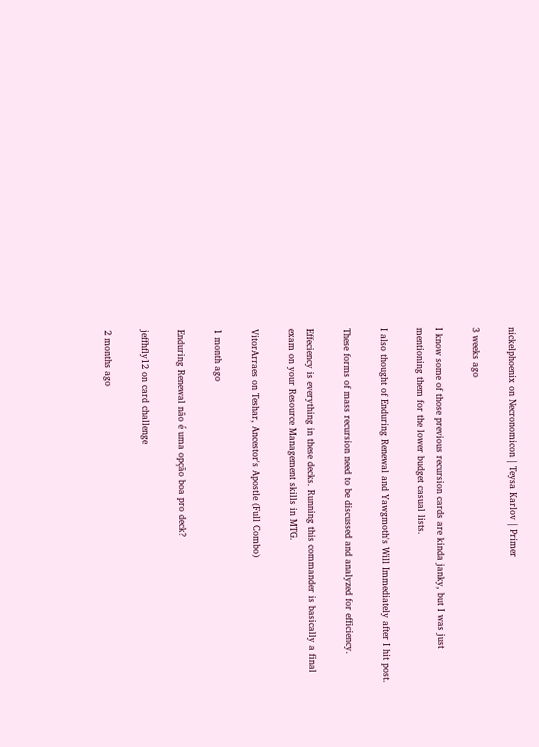nickelphoenix on Necronomicon | Teysa Karlov | Primer

3 weeks ago

I know some of those previous recursion cards are kinda janky, but I was just mentioning them for the lower budget casual lists.

I also thought of Enduring Renewal and Yawgmoth's Will Immediately after I hit post.

These forms of mass recursion need to be discussed and analyzed for efficiency.

Effeciency is everything in these decks. Running this commander is basically a final exam on your Resource Management skills in MTG.

VitorArraes on Teshar, Ancestor's Apostle (Full Combo)

1 month ago

Enduring Renewal não é uma opção boa pro deck?

jeffhfly12 on card challenge

2 months ago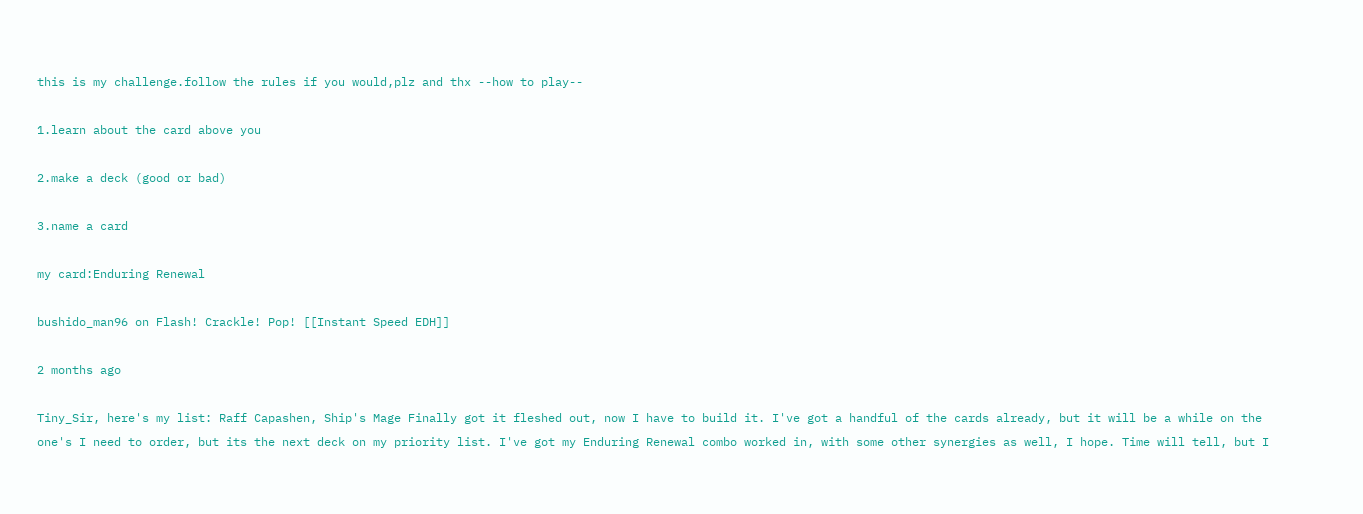this is my challenge.follow the rules if you would,plz and thx --how to play--

1.learn about the card above you

2.make a deck (good or bad)

3.name a card

my card:Enduring Renewal

bushido_man96 on Flash! Crackle! Pop! [[Instant Speed EDH]]

2 months ago

Tiny_Sir, here's my list: Raff Capashen, Ship's Mage Finally got it fleshed out, now I have to build it. I've got a handful of the cards already, but it will be a while on the one's I need to order, but its the next deck on my priority list. I've got my Enduring Renewal combo worked in, with some other synergies as well, I hope. Time will tell, but I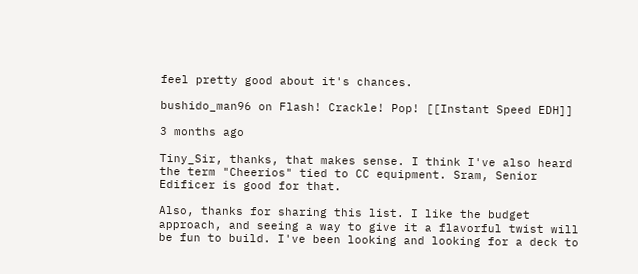feel pretty good about it's chances.

bushido_man96 on Flash! Crackle! Pop! [[Instant Speed EDH]]

3 months ago

Tiny_Sir, thanks, that makes sense. I think I've also heard the term "Cheerios" tied to CC equipment. Sram, Senior Edificer is good for that.

Also, thanks for sharing this list. I like the budget approach, and seeing a way to give it a flavorful twist will be fun to build. I've been looking and looking for a deck to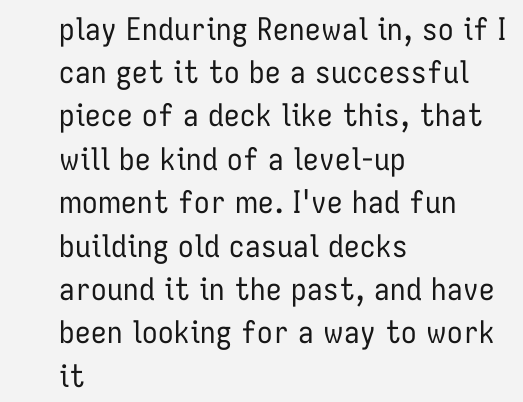play Enduring Renewal in, so if I can get it to be a successful piece of a deck like this, that will be kind of a level-up moment for me. I've had fun building old casual decks around it in the past, and have been looking for a way to work it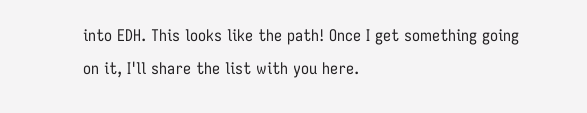into EDH. This looks like the path! Once I get something going on it, I'll share the list with you here.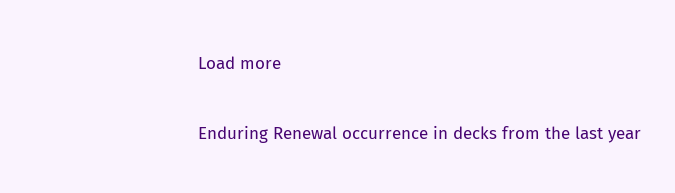Load more

Enduring Renewal occurrence in decks from the last year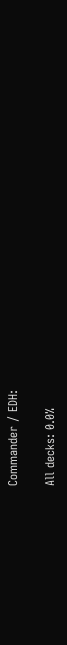Commander / EDH:

All decks: 0.0%